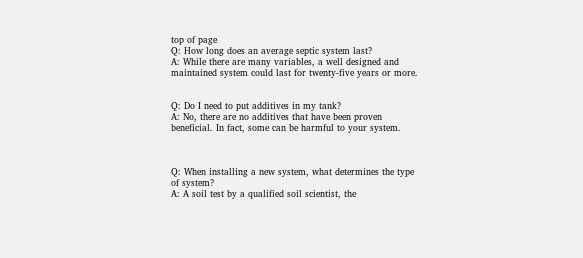top of page
Q: How long does an average septic system last?
A: While there are many variables, a well designed and maintained system could last for twenty-five years or more.


Q: Do I need to put additives in my tank?
A: No, there are no additives that have been proven beneficial. In fact, some can be harmful to your system.



Q: When installing a new system, what determines the type of system?
A: A soil test by a qualified soil scientist, the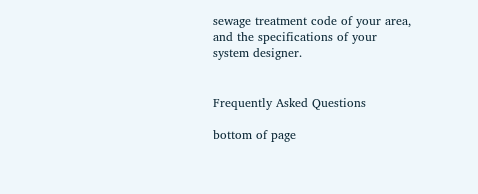sewage treatment code of your area, and the specifications of your system designer.


Frequently Asked Questions

bottom of page